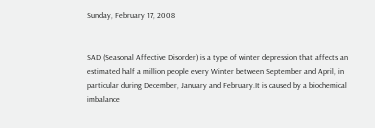Sunday, February 17, 2008


SAD (Seasonal Affective Disorder) is a type of winter depression that affects an estimated half a million people every Winter between September and April, in particular during December, January and February.It is caused by a biochemical imbalance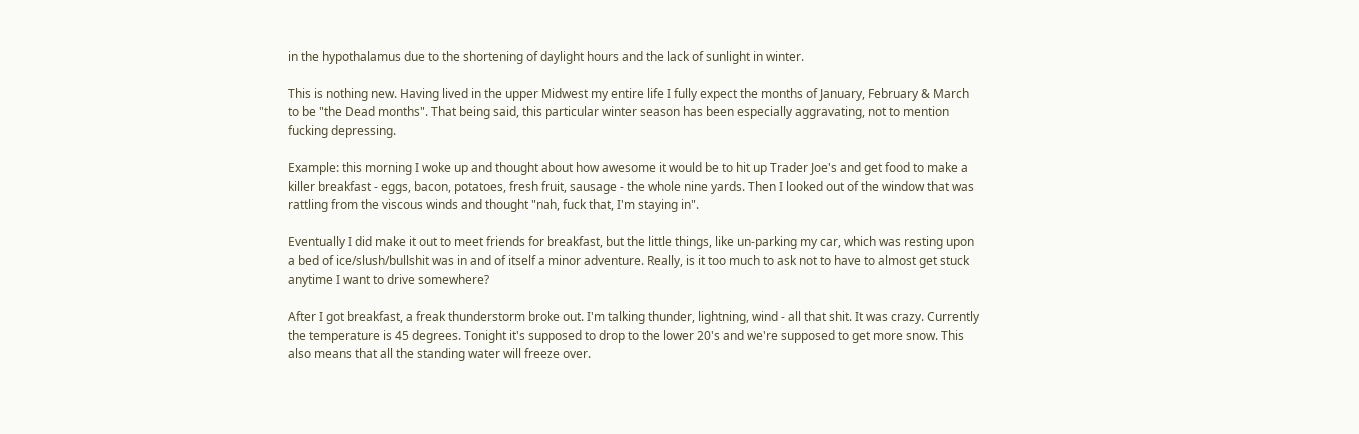in the hypothalamus due to the shortening of daylight hours and the lack of sunlight in winter.

This is nothing new. Having lived in the upper Midwest my entire life I fully expect the months of January, February & March to be "the Dead months". That being said, this particular winter season has been especially aggravating, not to mention fucking depressing.

Example: this morning I woke up and thought about how awesome it would be to hit up Trader Joe's and get food to make a killer breakfast - eggs, bacon, potatoes, fresh fruit, sausage - the whole nine yards. Then I looked out of the window that was rattling from the viscous winds and thought "nah, fuck that, I'm staying in".

Eventually I did make it out to meet friends for breakfast, but the little things, like un-parking my car, which was resting upon a bed of ice/slush/bullshit was in and of itself a minor adventure. Really, is it too much to ask not to have to almost get stuck anytime I want to drive somewhere?

After I got breakfast, a freak thunderstorm broke out. I'm talking thunder, lightning, wind - all that shit. It was crazy. Currently the temperature is 45 degrees. Tonight it's supposed to drop to the lower 20's and we're supposed to get more snow. This also means that all the standing water will freeze over.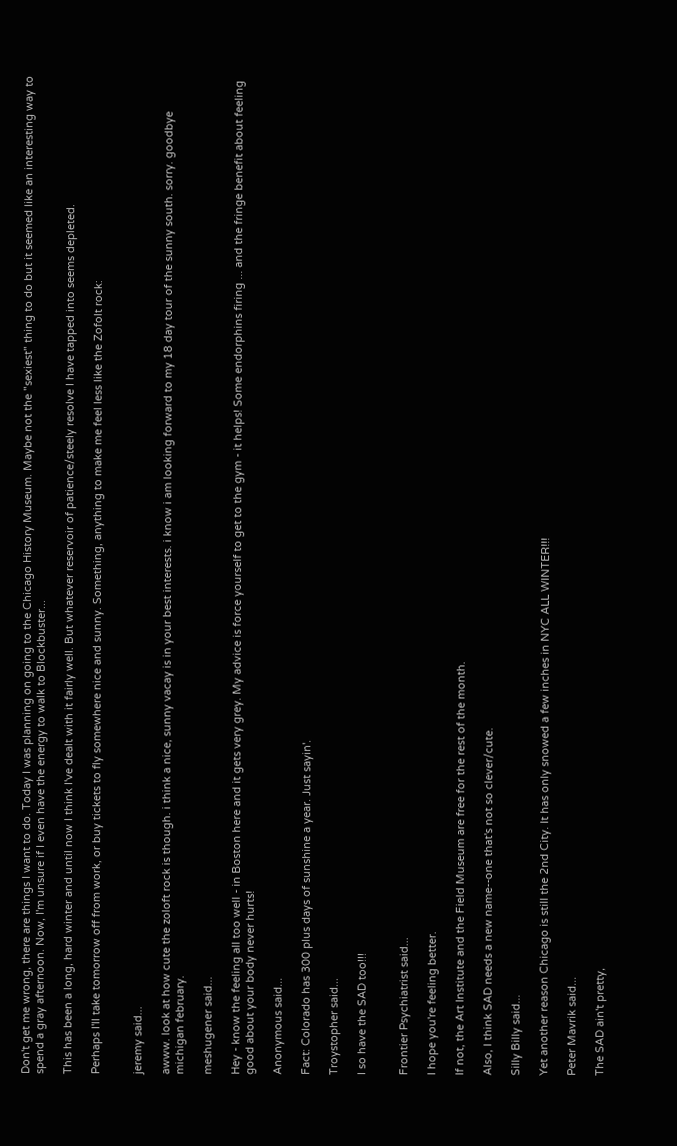Don't get me wrong, there are things I want to do. Today I was planning on going to the Chicago History Museum. Maybe not the "sexiest" thing to do but it seemed like an interesting way to spend a gray afternoon. Now, I'm unsure if I even have the energy to walk to Blockbuster...

This has been a long, hard winter and until now I think I've dealt with it fairly well. But whatever reservoir of patience/steely resolve I have tapped into seems depleted.

Perhaps I'll take tomorrow off from work, or buy tickets to fly somewhere nice and sunny. Something, anything to make me feel less like the Zofolt rock:


jeremy said...

awww. look at how cute the zoloft rock is though. i think a nice, sunny vacay is in your best interests. i know i am looking forward to my 18 day tour of the sunny south. sorry. goodbye michigan february.

meshugener said...

Hey - know the feeling all too well - in Boston here and it gets very grey. My advice is force yourself to get to the gym - it helps! Some endorphins firing ... and the fringe benefit about feeling good about your body never hurts!

Anonymous said...

Fact: Colorado has 300 plus days of sunshine a year. Just sayin'.

Troystopher said...

I so have the SAD too!!!


Frontier Psychiatrist said...

I hope you're feeling better.

If not, the Art Institute and the Field Museum are free for the rest of the month.

Also, I think SAD needs a new name--one that's not so clever/cute.

Silly Billy said...

Yet another reason Chicago is still the 2nd City. It has only snowed a few inches in NYC ALL WINTER!!!

Peter Mavrik said...

The SAD ain't pretty,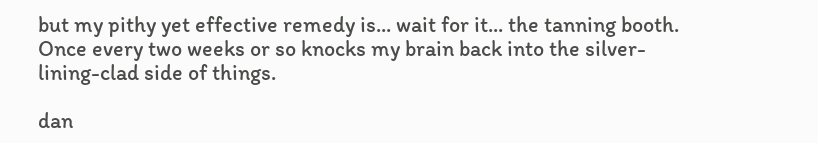but my pithy yet effective remedy is... wait for it... the tanning booth. Once every two weeks or so knocks my brain back into the silver-lining-clad side of things.

dan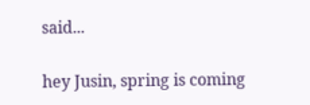said...

hey Jusin, spring is coming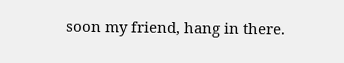soon my friend, hang in there.